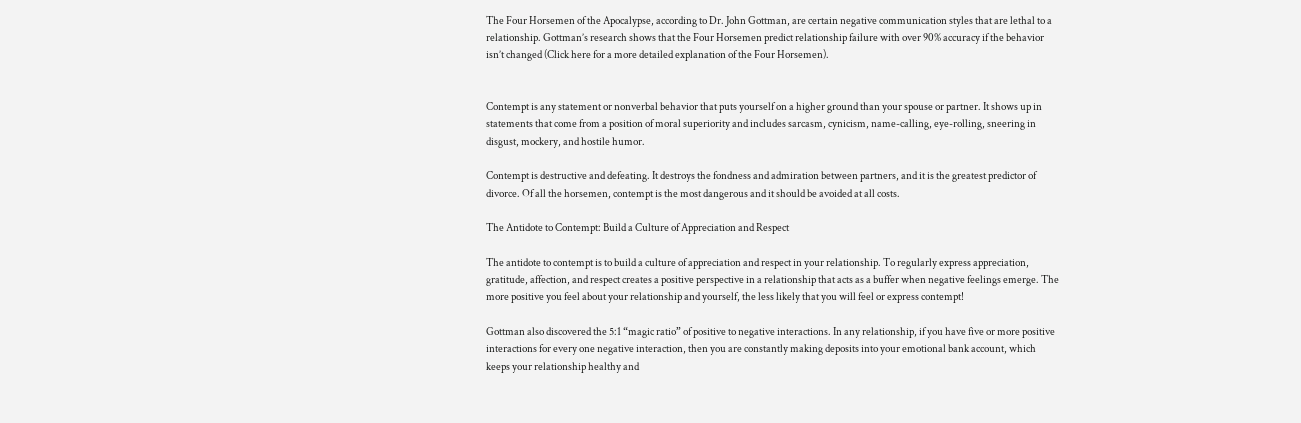The Four Horsemen of the Apocalypse, according to Dr. John Gottman, are certain negative communication styles that are lethal to a relationship. Gottman’s research shows that the Four Horsemen predict relationship failure with over 90% accuracy if the behavior isn’t changed (Click here for a more detailed explanation of the Four Horsemen).


Contempt is any statement or nonverbal behavior that puts yourself on a higher ground than your spouse or partner. It shows up in statements that come from a position of moral superiority and includes sarcasm, cynicism, name-calling, eye-rolling, sneering in disgust, mockery, and hostile humor.

Contempt is destructive and defeating. It destroys the fondness and admiration between partners, and it is the greatest predictor of divorce. Of all the horsemen, contempt is the most dangerous and it should be avoided at all costs.

The Antidote to Contempt: Build a Culture of Appreciation and Respect

The antidote to contempt is to build a culture of appreciation and respect in your relationship. To regularly express appreciation, gratitude, affection, and respect creates a positive perspective in a relationship that acts as a buffer when negative feelings emerge. The more positive you feel about your relationship and yourself, the less likely that you will feel or express contempt!

Gottman also discovered the 5:1 “magic ratio” of positive to negative interactions. In any relationship, if you have five or more positive interactions for every one negative interaction, then you are constantly making deposits into your emotional bank account, which keeps your relationship healthy and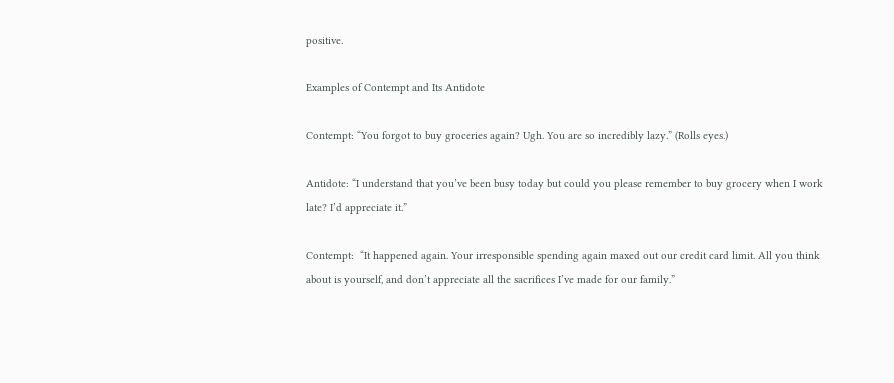positive.

Examples of Contempt and Its Antidote

Contempt: “You forgot to buy groceries again? Ugh. You are so incredibly lazy.” (Rolls eyes.)

Antidote: “I understand that you’ve been busy today but could you please remember to buy grocery when I work late? I’d appreciate it.”

Contempt:  “It happened again. Your irresponsible spending again maxed out our credit card limit. All you think about is yourself, and don’t appreciate all the sacrifices I’ve made for our family.”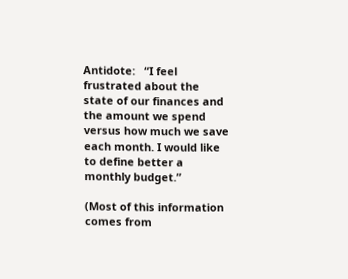Antidote:   “I feel frustrated about the state of our finances and the amount we spend versus how much we save each month. I would like to define better a monthly budget.”

(Most of this information comes from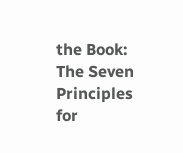the Book: The Seven Principles for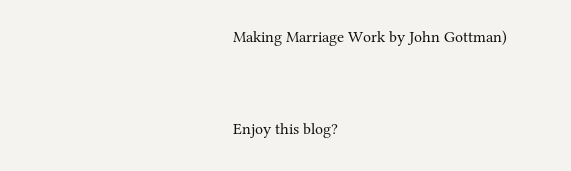Making Marriage Work by John Gottman)


Enjoy this blog?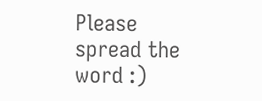Please spread the word :)